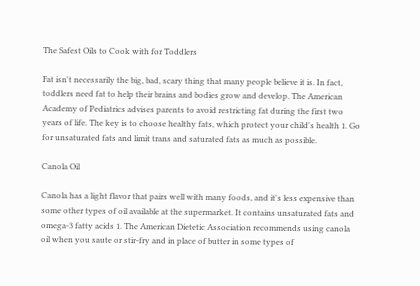The Safest Oils to Cook with for Toddlers

Fat isn't necessarily the big, bad, scary thing that many people believe it is. In fact, toddlers need fat to help their brains and bodies grow and develop. The American Academy of Pediatrics advises parents to avoid restricting fat during the first two years of life. The key is to choose healthy fats, which protect your child's health 1. Go for unsaturated fats and limit trans and saturated fats as much as possible.

Canola Oil

Canola has a light flavor that pairs well with many foods, and it's less expensive than some other types of oil available at the supermarket. It contains unsaturated fats and omega-3 fatty acids 1. The American Dietetic Association recommends using canola oil when you saute or stir-fry and in place of butter in some types of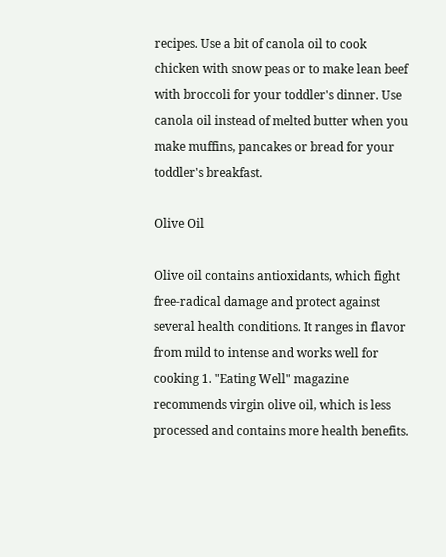recipes. Use a bit of canola oil to cook chicken with snow peas or to make lean beef with broccoli for your toddler's dinner. Use canola oil instead of melted butter when you make muffins, pancakes or bread for your toddler's breakfast.

Olive Oil

Olive oil contains antioxidants, which fight free-radical damage and protect against several health conditions. It ranges in flavor from mild to intense and works well for cooking 1. "Eating Well" magazine recommends virgin olive oil, which is less processed and contains more health benefits.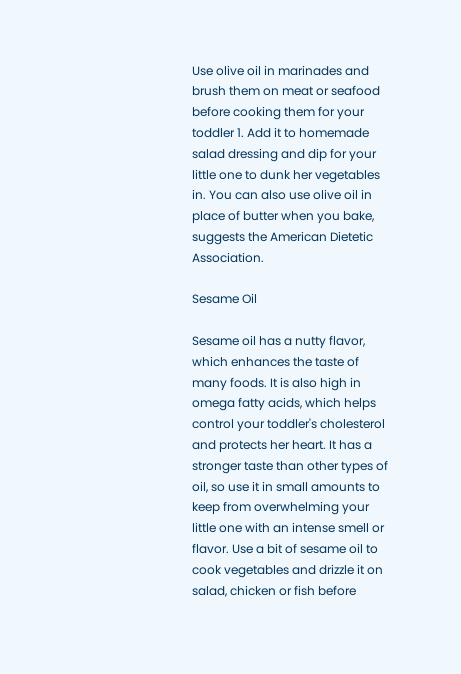Use olive oil in marinades and brush them on meat or seafood before cooking them for your toddler 1. Add it to homemade salad dressing and dip for your little one to dunk her vegetables in. You can also use olive oil in place of butter when you bake, suggests the American Dietetic Association.

Sesame Oil

Sesame oil has a nutty flavor, which enhances the taste of many foods. It is also high in omega fatty acids, which helps control your toddler's cholesterol and protects her heart. It has a stronger taste than other types of oil, so use it in small amounts to keep from overwhelming your little one with an intense smell or flavor. Use a bit of sesame oil to cook vegetables and drizzle it on salad, chicken or fish before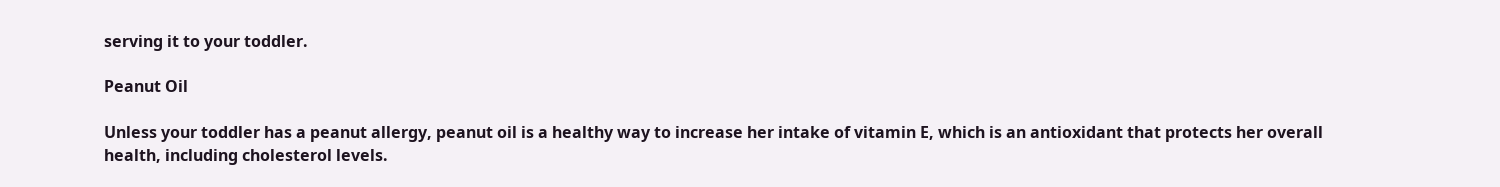serving it to your toddler.

Peanut Oil

Unless your toddler has a peanut allergy, peanut oil is a healthy way to increase her intake of vitamin E, which is an antioxidant that protects her overall health, including cholesterol levels.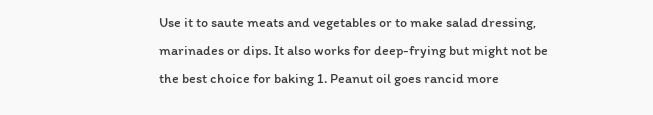Use it to saute meats and vegetables or to make salad dressing, marinades or dips. It also works for deep-frying but might not be the best choice for baking 1. Peanut oil goes rancid more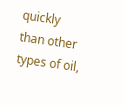quickly than other types of oil,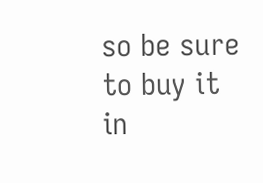so be sure to buy it in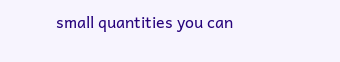small quantities you can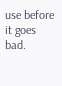use before it goes bad.